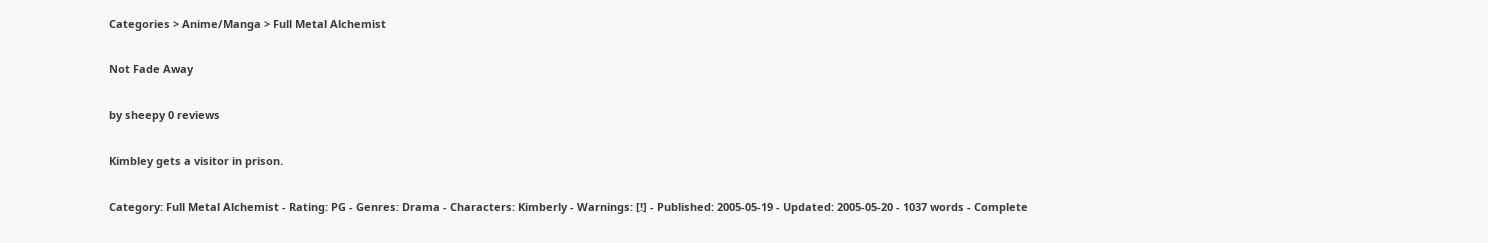Categories > Anime/Manga > Full Metal Alchemist

Not Fade Away

by sheepy 0 reviews

Kimbley gets a visitor in prison.

Category: Full Metal Alchemist - Rating: PG - Genres: Drama - Characters: Kimberly - Warnings: [!] - Published: 2005-05-19 - Updated: 2005-05-20 - 1037 words - Complete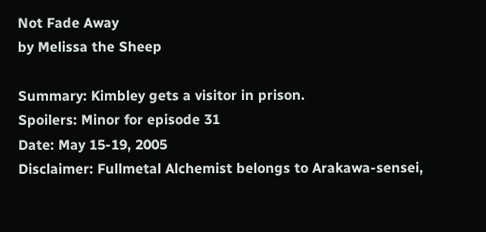Not Fade Away
by Melissa the Sheep

Summary: Kimbley gets a visitor in prison.
Spoilers: Minor for episode 31
Date: May 15-19, 2005
Disclaimer: Fullmetal Alchemist belongs to Arakawa-sensei,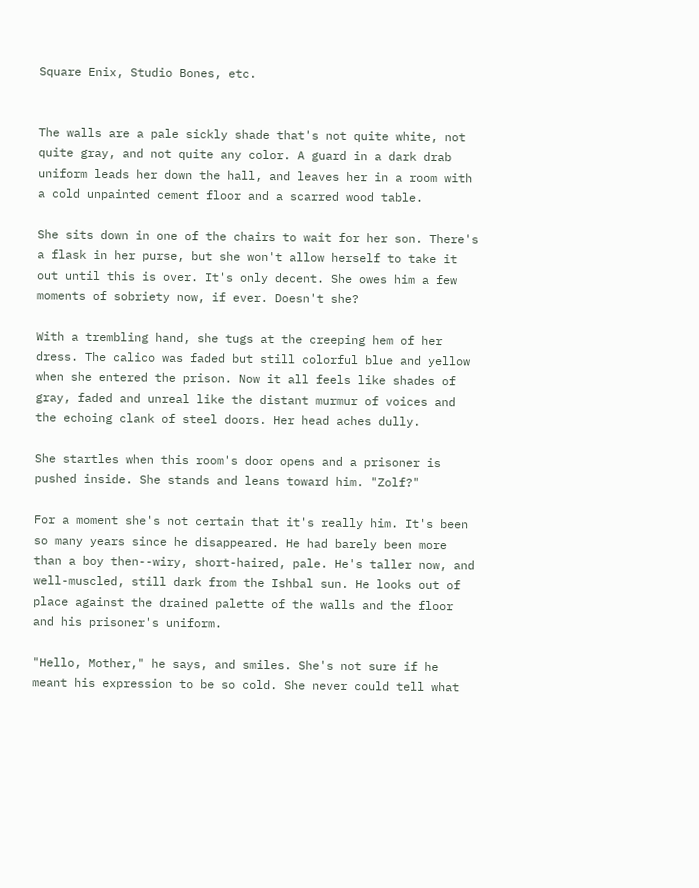Square Enix, Studio Bones, etc.


The walls are a pale sickly shade that's not quite white, not quite gray, and not quite any color. A guard in a dark drab uniform leads her down the hall, and leaves her in a room with a cold unpainted cement floor and a scarred wood table.

She sits down in one of the chairs to wait for her son. There's a flask in her purse, but she won't allow herself to take it out until this is over. It's only decent. She owes him a few moments of sobriety now, if ever. Doesn't she?

With a trembling hand, she tugs at the creeping hem of her dress. The calico was faded but still colorful blue and yellow when she entered the prison. Now it all feels like shades of gray, faded and unreal like the distant murmur of voices and the echoing clank of steel doors. Her head aches dully.

She startles when this room's door opens and a prisoner is pushed inside. She stands and leans toward him. "Zolf?"

For a moment she's not certain that it's really him. It's been so many years since he disappeared. He had barely been more than a boy then--wiry, short-haired, pale. He's taller now, and well-muscled, still dark from the Ishbal sun. He looks out of place against the drained palette of the walls and the floor and his prisoner's uniform.

"Hello, Mother," he says, and smiles. She's not sure if he meant his expression to be so cold. She never could tell what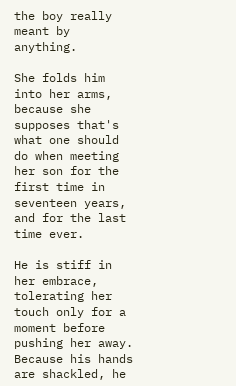the boy really meant by anything.

She folds him into her arms, because she supposes that's what one should do when meeting her son for the first time in seventeen years, and for the last time ever.

He is stiff in her embrace, tolerating her touch only for a moment before pushing her away. Because his hands are shackled, he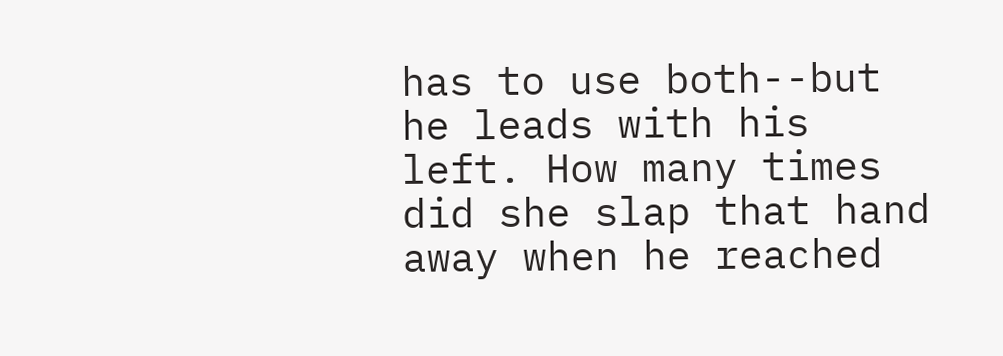has to use both--but he leads with his left. How many times did she slap that hand away when he reached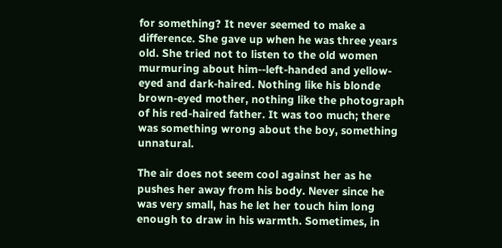for something? It never seemed to make a difference. She gave up when he was three years old. She tried not to listen to the old women murmuring about him--left-handed and yellow-eyed and dark-haired. Nothing like his blonde brown-eyed mother, nothing like the photograph of his red-haired father. It was too much; there was something wrong about the boy, something unnatural.

The air does not seem cool against her as he pushes her away from his body. Never since he was very small, has he let her touch him long enough to draw in his warmth. Sometimes, in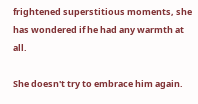frightened superstitious moments, she has wondered if he had any warmth at all.

She doesn't try to embrace him again.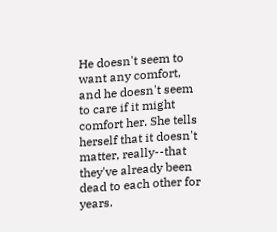He doesn't seem to want any comfort, and he doesn't seem to care if it might comfort her. She tells herself that it doesn't matter, really--that they've already been dead to each other for years.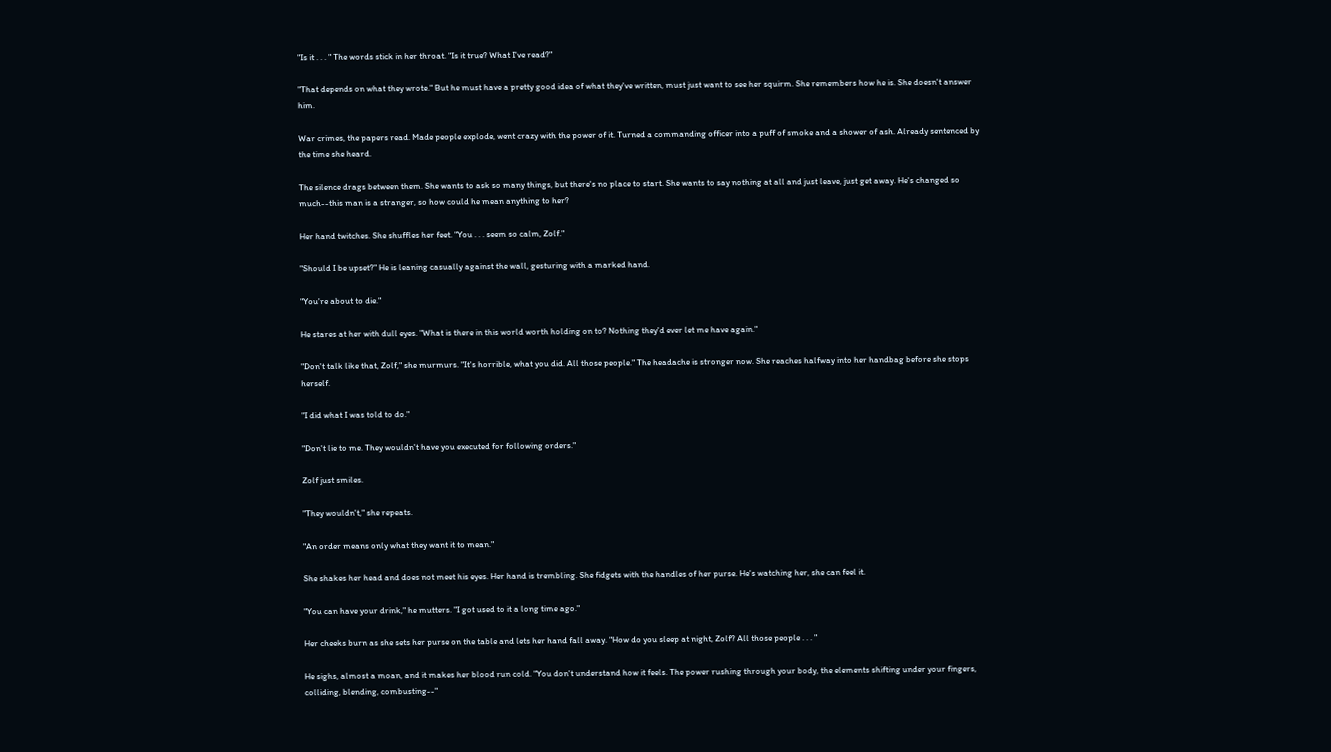"Is it . . . " The words stick in her throat. "Is it true? What I've read?"

"That depends on what they wrote." But he must have a pretty good idea of what they've written, must just want to see her squirm. She remembers how he is. She doesn't answer him.

War crimes, the papers read. Made people explode, went crazy with the power of it. Turned a commanding officer into a puff of smoke and a shower of ash. Already sentenced by the time she heard.

The silence drags between them. She wants to ask so many things, but there's no place to start. She wants to say nothing at all and just leave, just get away. He's changed so much--this man is a stranger, so how could he mean anything to her?

Her hand twitches. She shuffles her feet. "You . . . seem so calm, Zolf."

"Should I be upset?" He is leaning casually against the wall, gesturing with a marked hand.

"You're about to die."

He stares at her with dull eyes. "What is there in this world worth holding on to? Nothing they'd ever let me have again."

"Don't talk like that, Zolf," she murmurs. "It's horrible, what you did. All those people." The headache is stronger now. She reaches halfway into her handbag before she stops herself.

"I did what I was told to do."

"Don't lie to me. They wouldn't have you executed for following orders."

Zolf just smiles.

"They wouldn't," she repeats.

"An order means only what they want it to mean."

She shakes her head and does not meet his eyes. Her hand is trembling. She fidgets with the handles of her purse. He's watching her, she can feel it.

"You can have your drink," he mutters. "I got used to it a long time ago."

Her cheeks burn as she sets her purse on the table and lets her hand fall away. "How do you sleep at night, Zolf? All those people . . . "

He sighs, almost a moan, and it makes her blood run cold. "You don't understand how it feels. The power rushing through your body, the elements shifting under your fingers, colliding, blending, combusting--"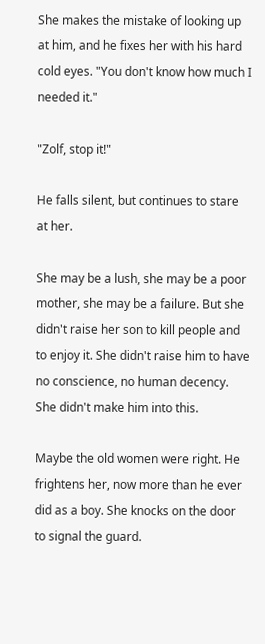She makes the mistake of looking up at him, and he fixes her with his hard cold eyes. "You don't know how much I needed it."

"Zolf, stop it!"

He falls silent, but continues to stare at her.

She may be a lush, she may be a poor mother, she may be a failure. But she didn't raise her son to kill people and to enjoy it. She didn't raise him to have no conscience, no human decency. She didn't make him into this.

Maybe the old women were right. He frightens her, now more than he ever did as a boy. She knocks on the door to signal the guard.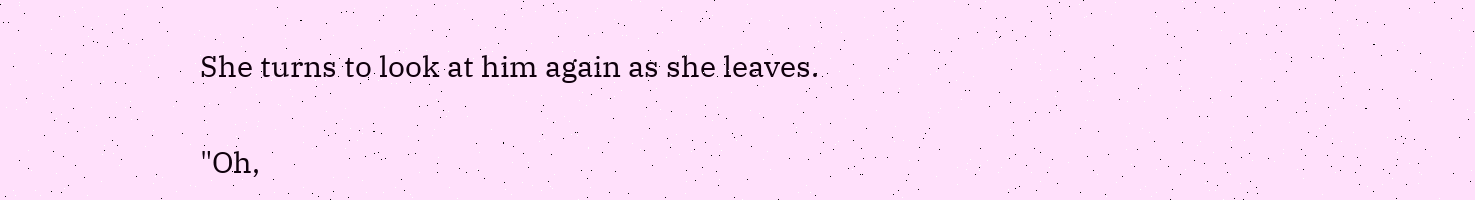She turns to look at him again as she leaves.

"Oh,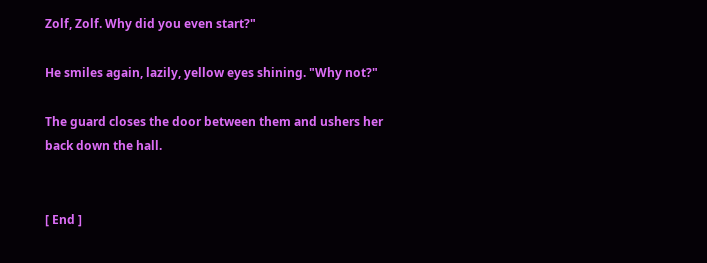Zolf, Zolf. Why did you even start?"

He smiles again, lazily, yellow eyes shining. "Why not?"

The guard closes the door between them and ushers her back down the hall.


[ End ]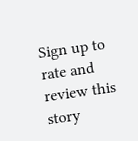Sign up to rate and review this story